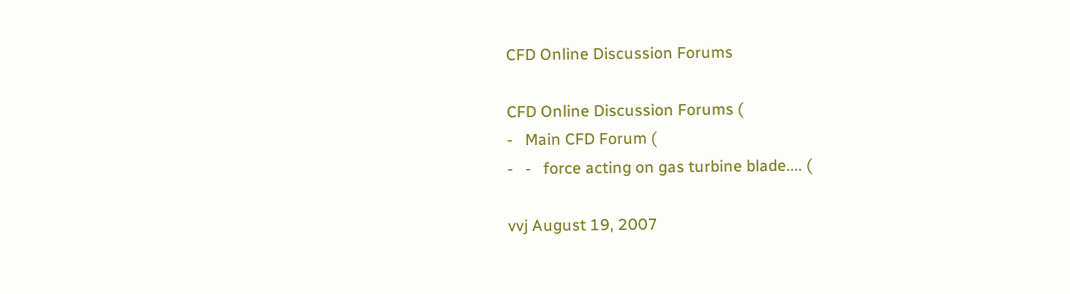CFD Online Discussion Forums

CFD Online Discussion Forums (
-   Main CFD Forum (
-   -   force acting on gas turbine blade.... (

vvj August 19, 2007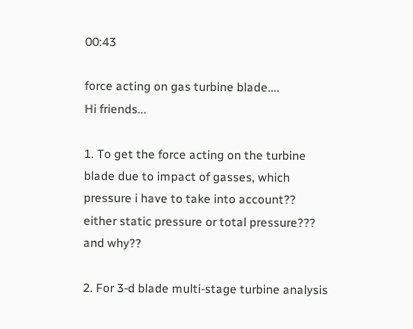00:43

force acting on gas turbine blade....
Hi friends...

1. To get the force acting on the turbine blade due to impact of gasses, which pressure i have to take into account?? either static pressure or total pressure??? and why??

2. For 3-d blade multi-stage turbine analysis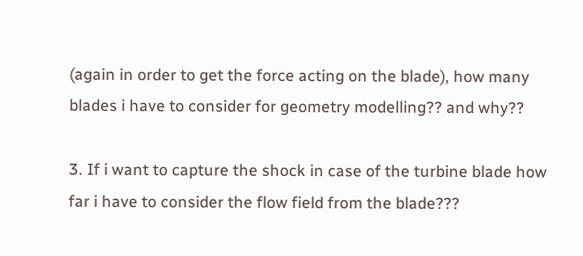(again in order to get the force acting on the blade), how many blades i have to consider for geometry modelling?? and why??

3. If i want to capture the shock in case of the turbine blade how far i have to consider the flow field from the blade???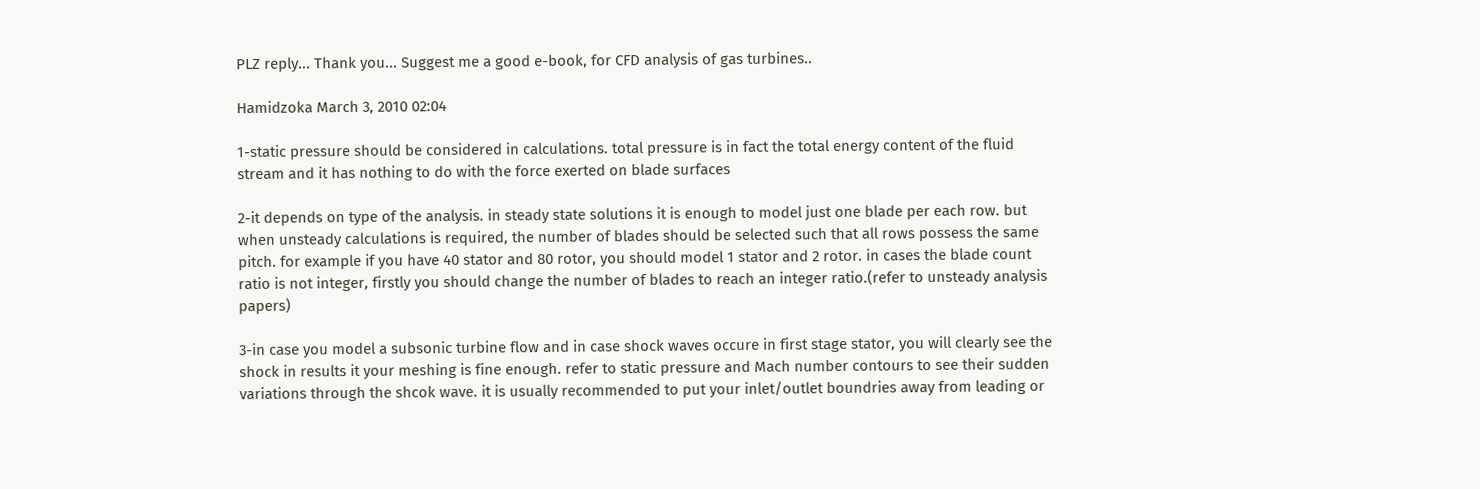PLZ reply... Thank you... Suggest me a good e-book, for CFD analysis of gas turbines..

Hamidzoka March 3, 2010 02:04

1-static pressure should be considered in calculations. total pressure is in fact the total energy content of the fluid stream and it has nothing to do with the force exerted on blade surfaces

2-it depends on type of the analysis. in steady state solutions it is enough to model just one blade per each row. but when unsteady calculations is required, the number of blades should be selected such that all rows possess the same pitch. for example if you have 40 stator and 80 rotor, you should model 1 stator and 2 rotor. in cases the blade count ratio is not integer, firstly you should change the number of blades to reach an integer ratio.(refer to unsteady analysis papers)

3-in case you model a subsonic turbine flow and in case shock waves occure in first stage stator, you will clearly see the shock in results it your meshing is fine enough. refer to static pressure and Mach number contours to see their sudden variations through the shcok wave. it is usually recommended to put your inlet/outlet boundries away from leading or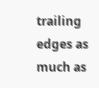trailing edges as much as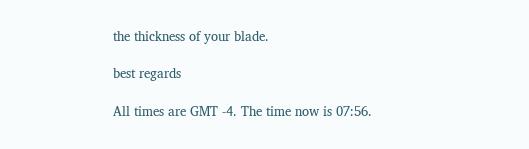the thickness of your blade.

best regards

All times are GMT -4. The time now is 07:56.